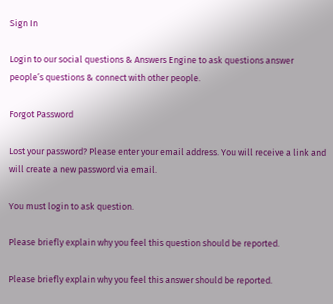Sign In

Login to our social questions & Answers Engine to ask questions answer people’s questions & connect with other people.

Forgot Password

Lost your password? Please enter your email address. You will receive a link and will create a new password via email.

You must login to ask question.

Please briefly explain why you feel this question should be reported.

Please briefly explain why you feel this answer should be reported.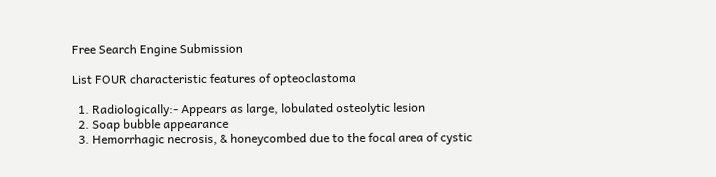Free Search Engine Submission

List FOUR characteristic features of opteoclastoma

  1. Radiologically:- Appears as large, lobulated osteolytic lesion
  2. Soap bubble appearance
  3. Hemorrhagic necrosis, & honeycombed due to the focal area of cystic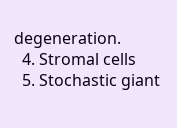degeneration.
  4. Stromal cells
  5. Stochastic giant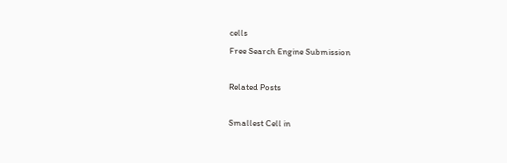cells
Free Search Engine Submission

Related Posts

Smallest Cell in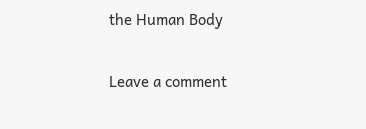the Human Body

Leave a comment